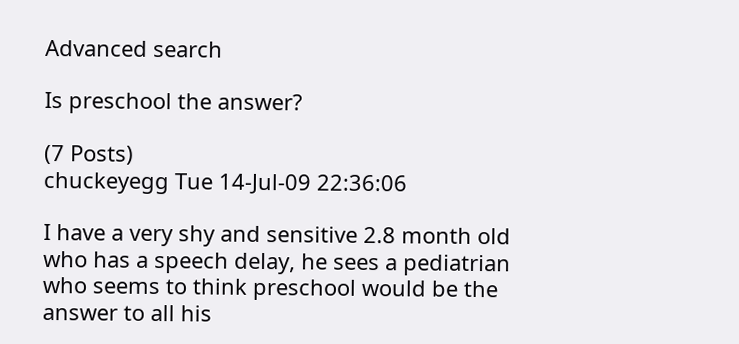Advanced search

Is preschool the answer?

(7 Posts)
chuckeyegg Tue 14-Jul-09 22:36:06

I have a very shy and sensitive 2.8 month old who has a speech delay, he sees a pediatrian who seems to think preschool would be the answer to all his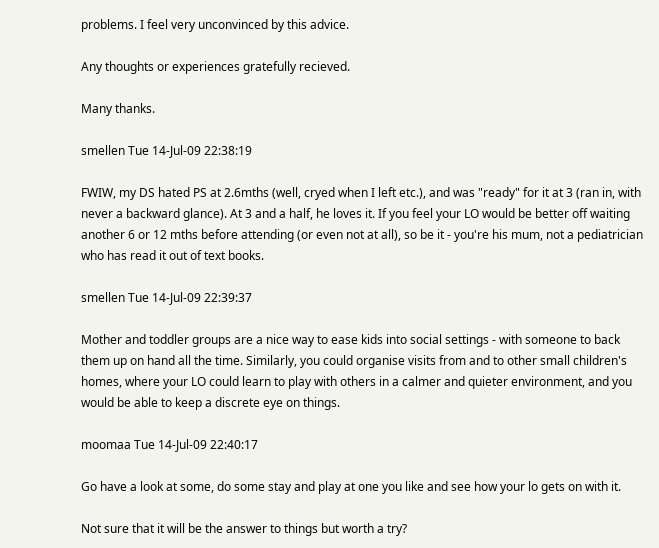problems. I feel very unconvinced by this advice.

Any thoughts or experiences gratefully recieved.

Many thanks.

smellen Tue 14-Jul-09 22:38:19

FWIW, my DS hated PS at 2.6mths (well, cryed when I left etc.), and was "ready" for it at 3 (ran in, with never a backward glance). At 3 and a half, he loves it. If you feel your LO would be better off waiting another 6 or 12 mths before attending (or even not at all), so be it - you're his mum, not a pediatrician who has read it out of text books.

smellen Tue 14-Jul-09 22:39:37

Mother and toddler groups are a nice way to ease kids into social settings - with someone to back them up on hand all the time. Similarly, you could organise visits from and to other small children's homes, where your LO could learn to play with others in a calmer and quieter environment, and you would be able to keep a discrete eye on things.

moomaa Tue 14-Jul-09 22:40:17

Go have a look at some, do some stay and play at one you like and see how your lo gets on with it.

Not sure that it will be the answer to things but worth a try?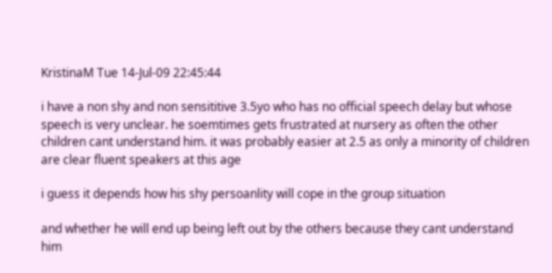KristinaM Tue 14-Jul-09 22:45:44

i have a non shy and non sensititive 3.5yo who has no official speech delay but whose speech is very unclear. he soemtimes gets frustrated at nursery as often the other children cant understand him. it was probably easier at 2.5 as only a minority of children are clear fluent speakers at this age

i guess it depends how his shy persoanlity will cope in the group situation

and whether he will end up being left out by the others because they cant understand him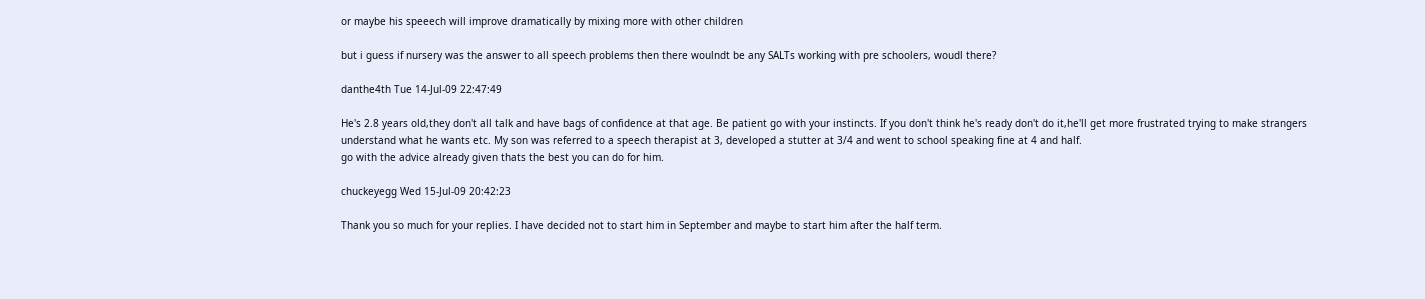or maybe his speeech will improve dramatically by mixing more with other children

but i guess if nursery was the answer to all speech problems then there woulndt be any SALTs working with pre schoolers, woudl there?

danthe4th Tue 14-Jul-09 22:47:49

He's 2.8 years old,they don't all talk and have bags of confidence at that age. Be patient go with your instincts. If you don't think he's ready don't do it,he'll get more frustrated trying to make strangers understand what he wants etc. My son was referred to a speech therapist at 3, developed a stutter at 3/4 and went to school speaking fine at 4 and half.
go with the advice already given thats the best you can do for him.

chuckeyegg Wed 15-Jul-09 20:42:23

Thank you so much for your replies. I have decided not to start him in September and maybe to start him after the half term.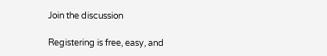Join the discussion

Registering is free, easy, and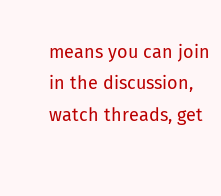means you can join in the discussion, watch threads, get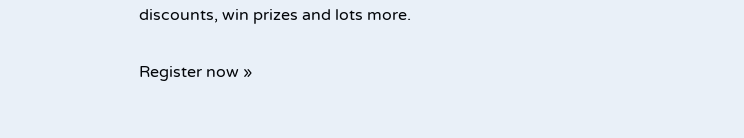discounts, win prizes and lots more.

Register now »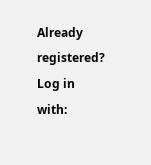Already registered? Log in with: